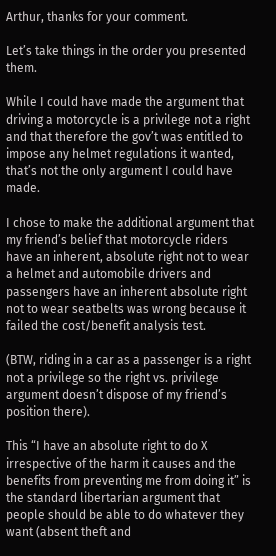Arthur, thanks for your comment.

Let’s take things in the order you presented them.

While I could have made the argument that driving a motorcycle is a privilege not a right and that therefore the gov’t was entitled to impose any helmet regulations it wanted, that’s not the only argument I could have made.

I chose to make the additional argument that my friend’s belief that motorcycle riders have an inherent, absolute right not to wear a helmet and automobile drivers and passengers have an inherent absolute right not to wear seatbelts was wrong because it failed the cost/benefit analysis test.

(BTW, riding in a car as a passenger is a right not a privilege so the right vs. privilege argument doesn’t dispose of my friend’s position there).

This “I have an absolute right to do X irrespective of the harm it causes and the benefits from preventing me from doing it” is the standard libertarian argument that people should be able to do whatever they want (absent theft and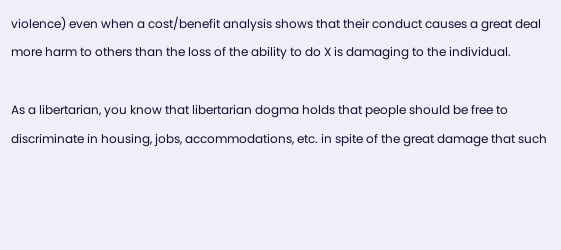violence) even when a cost/benefit analysis shows that their conduct causes a great deal more harm to others than the loss of the ability to do X is damaging to the individual.

As a libertarian, you know that libertarian dogma holds that people should be free to discriminate in housing, jobs, accommodations, etc. in spite of the great damage that such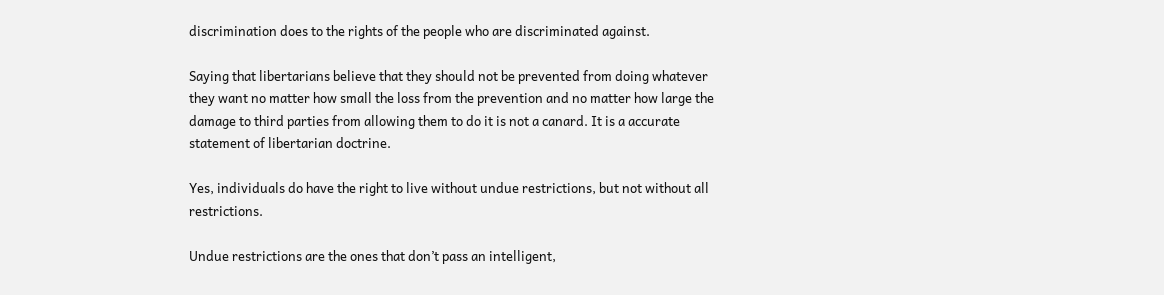discrimination does to the rights of the people who are discriminated against.

Saying that libertarians believe that they should not be prevented from doing whatever they want no matter how small the loss from the prevention and no matter how large the damage to third parties from allowing them to do it is not a canard. It is a accurate statement of libertarian doctrine.

Yes, individuals do have the right to live without undue restrictions, but not without all restrictions.

Undue restrictions are the ones that don’t pass an intelligent,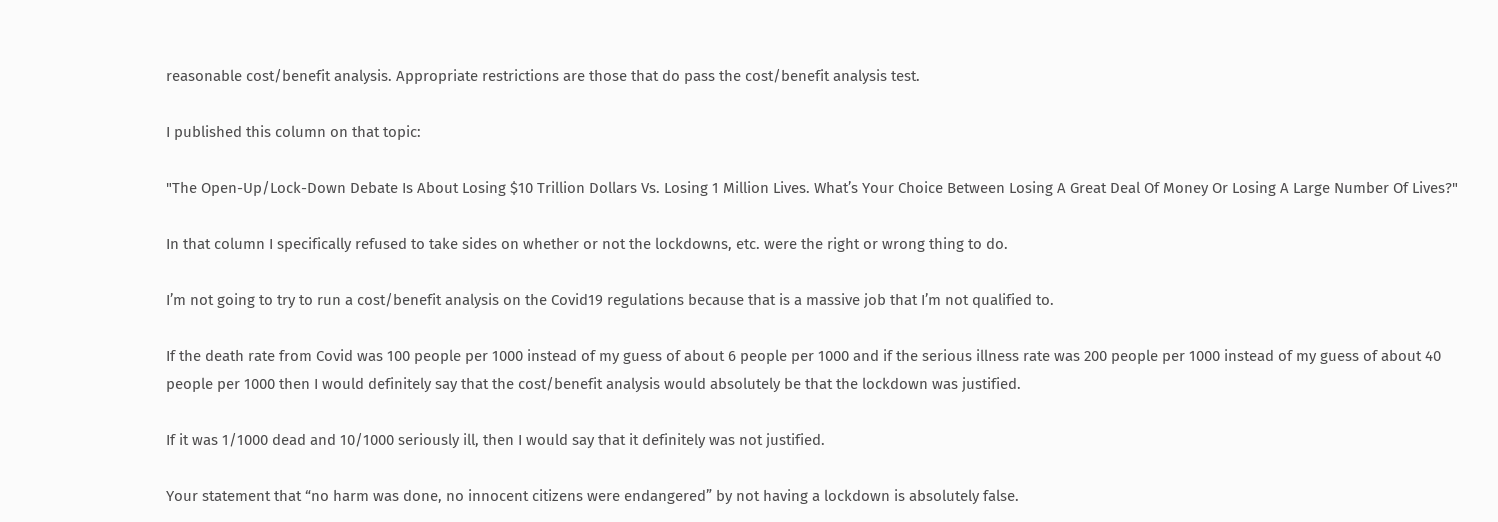reasonable cost/benefit analysis. Appropriate restrictions are those that do pass the cost/benefit analysis test.

I published this column on that topic:

"The Open-Up/Lock-Down Debate Is About Losing $10 Trillion Dollars Vs. Losing 1 Million Lives. What’s Your Choice Between Losing A Great Deal Of Money Or Losing A Large Number Of Lives?"

In that column I specifically refused to take sides on whether or not the lockdowns, etc. were the right or wrong thing to do.

I’m not going to try to run a cost/benefit analysis on the Covid19 regulations because that is a massive job that I’m not qualified to.

If the death rate from Covid was 100 people per 1000 instead of my guess of about 6 people per 1000 and if the serious illness rate was 200 people per 1000 instead of my guess of about 40 people per 1000 then I would definitely say that the cost/benefit analysis would absolutely be that the lockdown was justified.

If it was 1/1000 dead and 10/1000 seriously ill, then I would say that it definitely was not justified.

Your statement that “no harm was done, no innocent citizens were endangered” by not having a lockdown is absolutely false.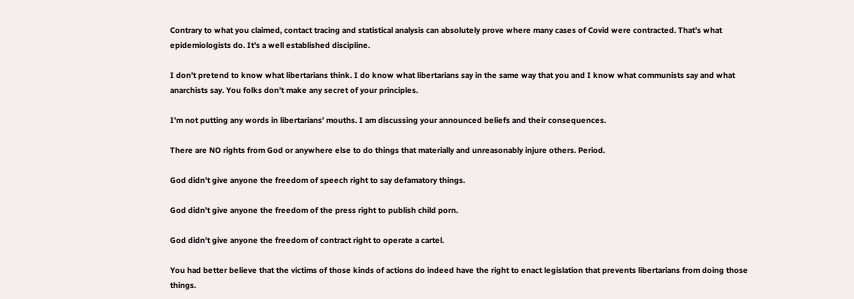Contrary to what you claimed, contact tracing and statistical analysis can absolutely prove where many cases of Covid were contracted. That’s what epidemiologists do. It’s a well established discipline.

I don’t pretend to know what libertarians think. I do know what libertarians say in the same way that you and I know what communists say and what anarchists say. You folks don’t make any secret of your principles.

I’m not putting any words in libertarians’ mouths. I am discussing your announced beliefs and their consequences.

There are NO rights from God or anywhere else to do things that materially and unreasonably injure others. Period.

God didn’t give anyone the freedom of speech right to say defamatory things.

God didn’t give anyone the freedom of the press right to publish child porn.

God didn’t give anyone the freedom of contract right to operate a cartel.

You had better believe that the victims of those kinds of actions do indeed have the right to enact legislation that prevents libertarians from doing those things.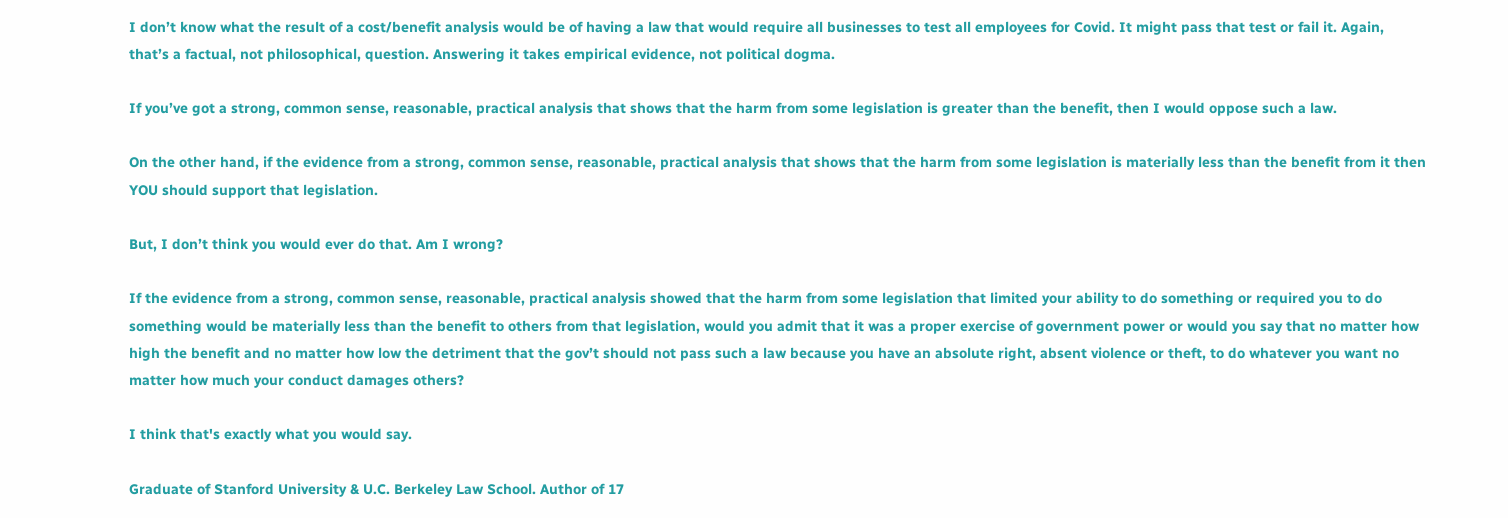I don’t know what the result of a cost/benefit analysis would be of having a law that would require all businesses to test all employees for Covid. It might pass that test or fail it. Again, that’s a factual, not philosophical, question. Answering it takes empirical evidence, not political dogma.

If you’ve got a strong, common sense, reasonable, practical analysis that shows that the harm from some legislation is greater than the benefit, then I would oppose such a law.

On the other hand, if the evidence from a strong, common sense, reasonable, practical analysis that shows that the harm from some legislation is materially less than the benefit from it then YOU should support that legislation.

But, I don’t think you would ever do that. Am I wrong?

If the evidence from a strong, common sense, reasonable, practical analysis showed that the harm from some legislation that limited your ability to do something or required you to do something would be materially less than the benefit to others from that legislation, would you admit that it was a proper exercise of government power or would you say that no matter how high the benefit and no matter how low the detriment that the gov’t should not pass such a law because you have an absolute right, absent violence or theft, to do whatever you want no matter how much your conduct damages others?

I think that's exactly what you would say.

Graduate of Stanford University & U.C. Berkeley Law School. Author of 17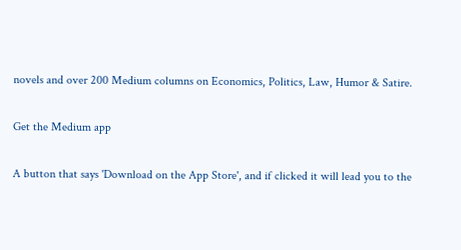novels and over 200 Medium columns on Economics, Politics, Law, Humor & Satire.

Get the Medium app

A button that says 'Download on the App Store', and if clicked it will lead you to the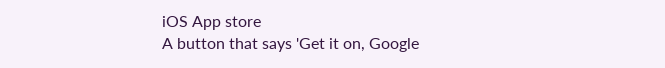iOS App store
A button that says 'Get it on, Google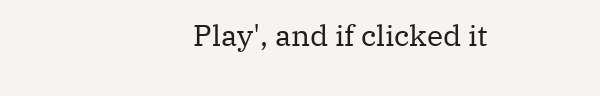Play', and if clicked it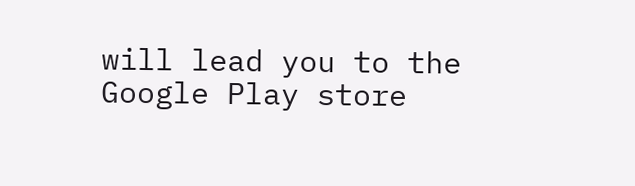will lead you to the Google Play store